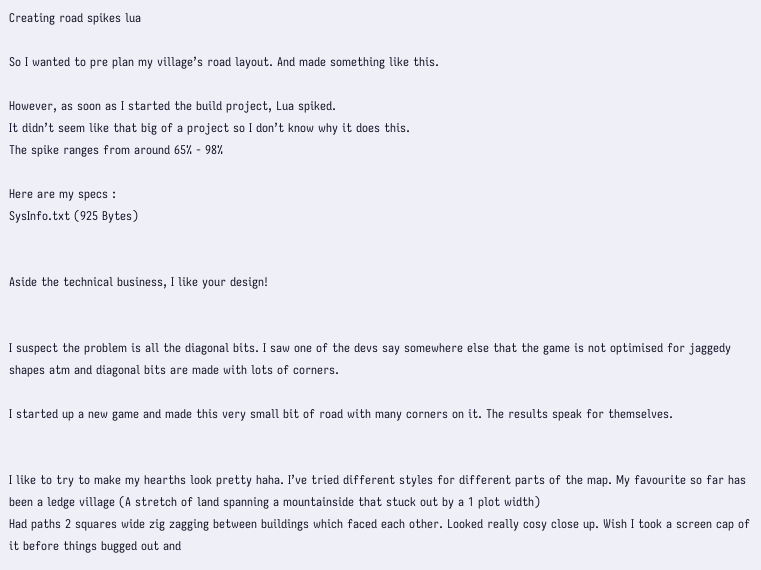Creating road spikes lua

So I wanted to pre plan my village’s road layout. And made something like this.

However, as soon as I started the build project, Lua spiked.
It didn’t seem like that big of a project so I don’t know why it does this.
The spike ranges from around 65% - 98%

Here are my specs :
SysInfo.txt (925 Bytes)


Aside the technical business, I like your design!


I suspect the problem is all the diagonal bits. I saw one of the devs say somewhere else that the game is not optimised for jaggedy shapes atm and diagonal bits are made with lots of corners.

I started up a new game and made this very small bit of road with many corners on it. The results speak for themselves.


I like to try to make my hearths look pretty haha. I’ve tried different styles for different parts of the map. My favourite so far has been a ledge village (A stretch of land spanning a mountainside that stuck out by a 1 plot width)
Had paths 2 squares wide zig zagging between buildings which faced each other. Looked really cosy close up. Wish I took a screen cap of it before things bugged out and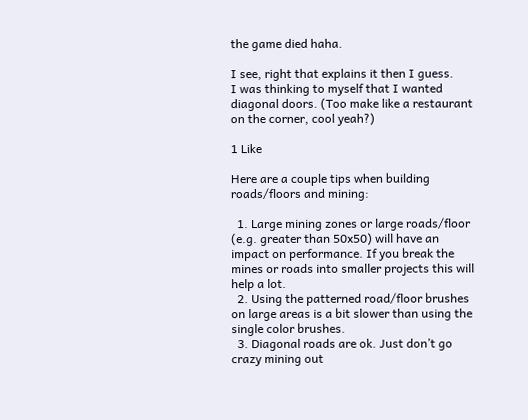the game died haha.

I see, right that explains it then I guess.
I was thinking to myself that I wanted diagonal doors. (Too make like a restaurant on the corner, cool yeah?)

1 Like

Here are a couple tips when building roads/floors and mining:

  1. Large mining zones or large roads/floor (e.g. greater than 50x50) will have an impact on performance. If you break the mines or roads into smaller projects this will help a lot.
  2. Using the patterned road/floor brushes on large areas is a bit slower than using the single color brushes.
  3. Diagonal roads are ok. Just don’t go crazy mining out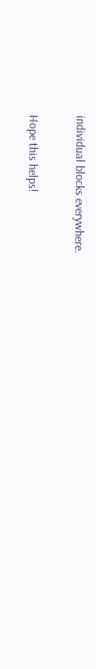individual blocks everywhere.

Hope this helps!